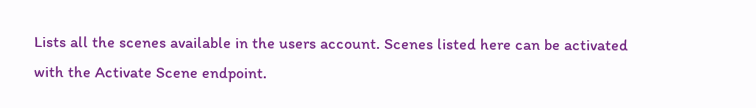Lists all the scenes available in the users account. Scenes listed here can be activated with the Activate Scene endpoint.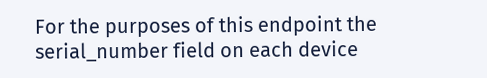For the purposes of this endpoint the serial_number field on each device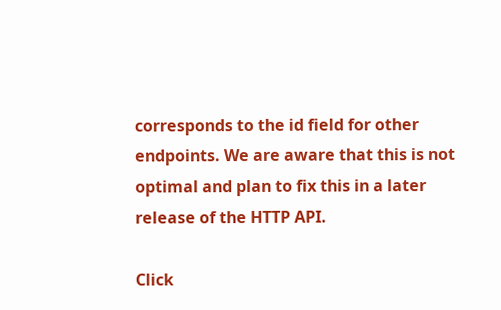corresponds to the id field for other endpoints. We are aware that this is not optimal and plan to fix this in a later release of the HTTP API.

Click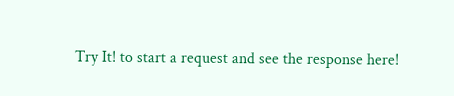Try It! to start a request and see the response here!